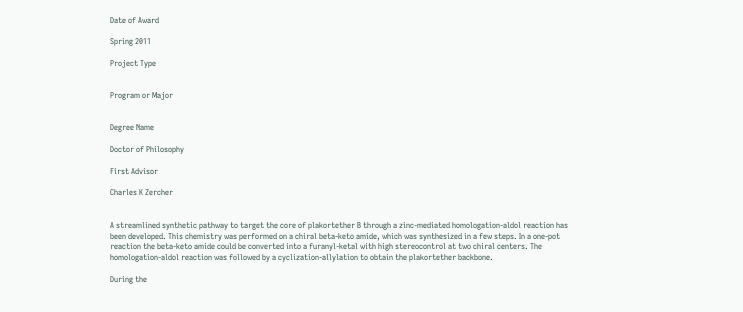Date of Award

Spring 2011

Project Type


Program or Major


Degree Name

Doctor of Philosophy

First Advisor

Charles K Zercher


A streamlined synthetic pathway to target the core of plakortether B through a zinc-mediated homologation-aldol reaction has been developed. This chemistry was performed on a chiral beta-keto amide, which was synthesized in a few steps. In a one-pot reaction the beta-keto amide could be converted into a furanyl-ketal with high stereocontrol at two chiral centers. The homologation-aldol reaction was followed by a cyclization-allylation to obtain the plakortether backbone.

During the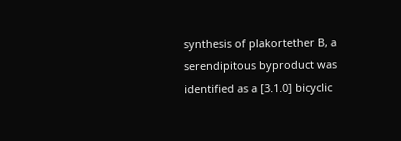synthesis of plakortether B, a serendipitous byproduct was identified as a [3.1.0] bicyclic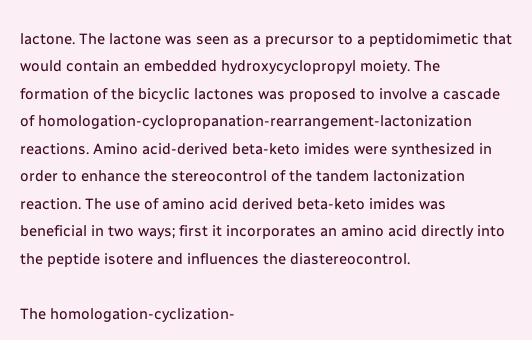lactone. The lactone was seen as a precursor to a peptidomimetic that would contain an embedded hydroxycyclopropyl moiety. The formation of the bicyclic lactones was proposed to involve a cascade of homologation-cyclopropanation-rearrangement-lactonization reactions. Amino acid-derived beta-keto imides were synthesized in order to enhance the stereocontrol of the tandem lactonization reaction. The use of amino acid derived beta-keto imides was beneficial in two ways; first it incorporates an amino acid directly into the peptide isotere and influences the diastereocontrol.

The homologation-cyclization-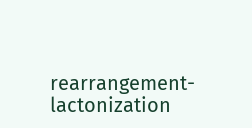rearrangement-lactonization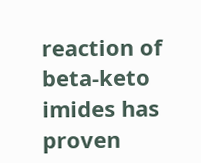reaction of beta-keto imides has proven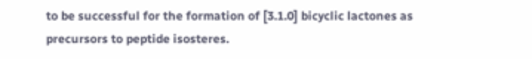to be successful for the formation of [3.1.0] bicyclic lactones as precursors to peptide isosteres.